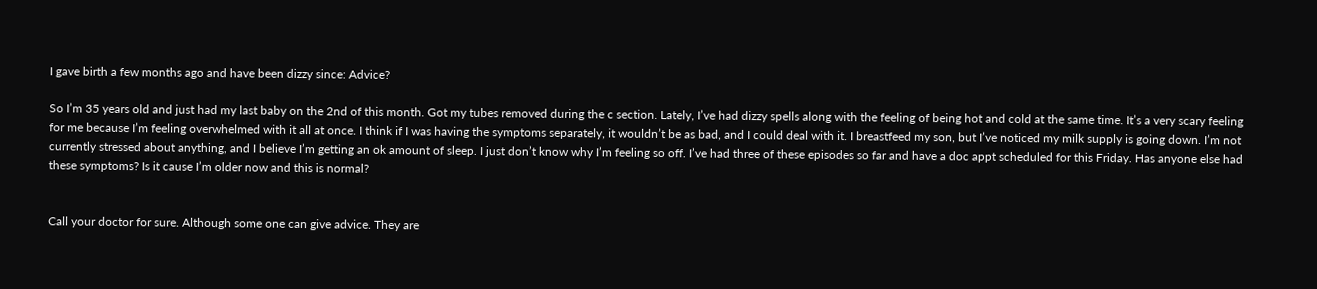I gave birth a few months ago and have been dizzy since: Advice?

So I’m 35 years old and just had my last baby on the 2nd of this month. Got my tubes removed during the c section. Lately, I’ve had dizzy spells along with the feeling of being hot and cold at the same time. It’s a very scary feeling for me because I’m feeling overwhelmed with it all at once. I think if I was having the symptoms separately, it wouldn’t be as bad, and I could deal with it. I breastfeed my son, but I’ve noticed my milk supply is going down. I’m not currently stressed about anything, and I believe I’m getting an ok amount of sleep. I just don’t know why I’m feeling so off. I’ve had three of these episodes so far and have a doc appt scheduled for this Friday. Has anyone else had these symptoms? Is it cause I’m older now and this is normal?


Call your doctor for sure. Although some one can give advice. They are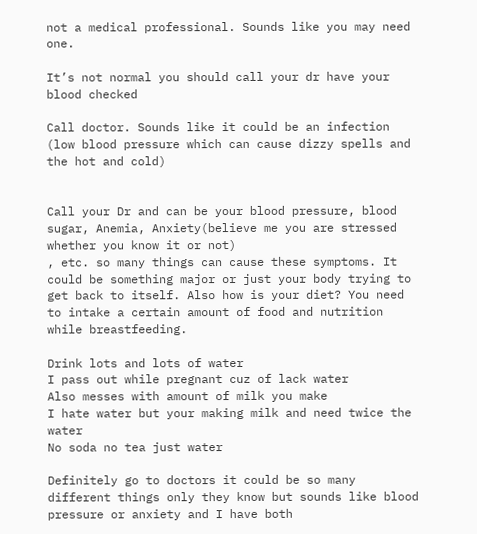not a medical professional. Sounds like you may need one.

It’s not normal you should call your dr have your blood checked

Call doctor. Sounds like it could be an infection (low blood pressure which can cause dizzy spells and the hot and cold)


Call your Dr and can be your blood pressure, blood sugar, Anemia, Anxiety(believe me you are stressed whether you know it or not)
, etc. so many things can cause these symptoms. It could be something major or just your body trying to get back to itself. Also how is your diet? You need to intake a certain amount of food and nutrition while breastfeeding.

Drink lots and lots of water
I pass out while pregnant cuz of lack water
Also messes with amount of milk you make
I hate water but your making milk and need twice the water
No soda no tea just water

Definitely go to doctors it could be so many different things only they know but sounds like blood pressure or anxiety and I have both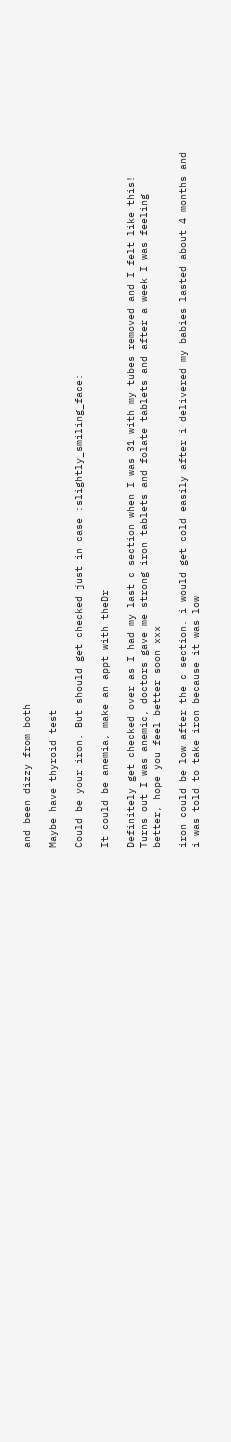and been dizzy from both

Maybe have thyroid test

Could be your iron. But should get checked just in case :slightly_smiling_face:

It could be anemia, make an appt with theDr

Definitely get checked over as I had my last c section when I was 31 with my tubes removed and I felt like this! Turns out I was anemic, doctors gave me strong iron tablets and folate tablets and after a week I was feeling better, hope you feel better soon xxx

iron could be low after the c section. i would get cold easily after i delivered my babies lasted about 4 months and i was told to take iron because it was low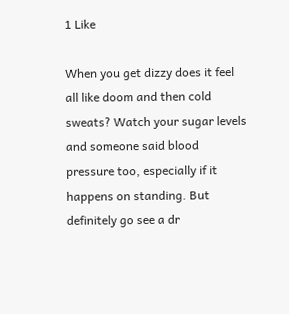1 Like

When you get dizzy does it feel all like doom and then cold sweats? Watch your sugar levels and someone said blood pressure too, especially if it happens on standing. But definitely go see a dr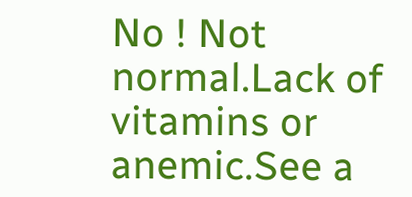No ! Not normal.Lack of vitamins or anemic.See a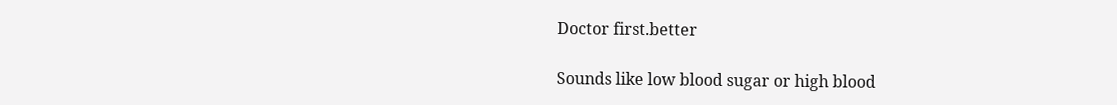Doctor first.better

Sounds like low blood sugar or high blood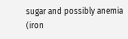sugar and possibly anemia (iron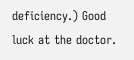deficiency.) Good luck at the doctor.